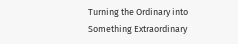Turning the Ordinary into Something Extraordinary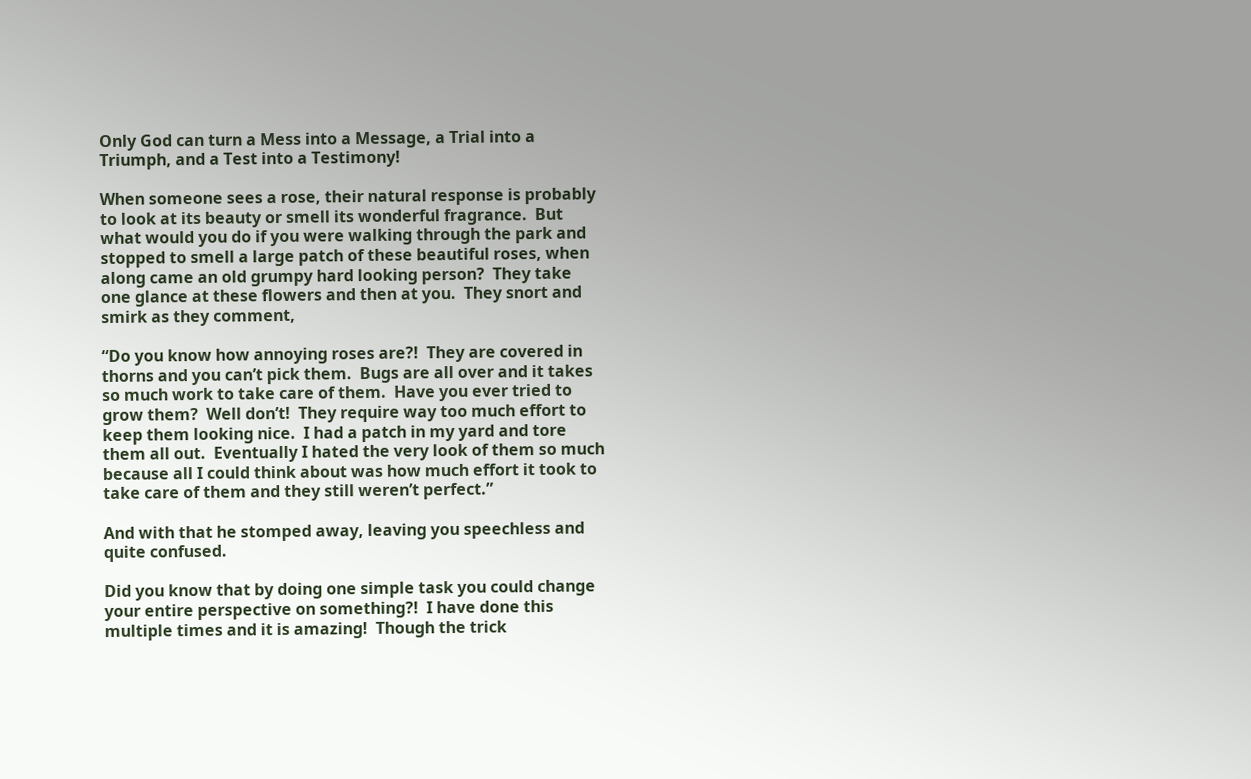Only God can turn a Mess into a Message, a Trial into a Triumph, and a Test into a Testimony!

When someone sees a rose, their natural response is probably to look at its beauty or smell its wonderful fragrance.  But what would you do if you were walking through the park and stopped to smell a large patch of these beautiful roses, when along came an old grumpy hard looking person?  They take one glance at these flowers and then at you.  They snort and smirk as they comment,

“Do you know how annoying roses are?!  They are covered in thorns and you can’t pick them.  Bugs are all over and it takes so much work to take care of them.  Have you ever tried to grow them?  Well don’t!  They require way too much effort to keep them looking nice.  I had a patch in my yard and tore them all out.  Eventually I hated the very look of them so much because all I could think about was how much effort it took to take care of them and they still weren’t perfect.”

And with that he stomped away, leaving you speechless and quite confused.

Did you know that by doing one simple task you could change your entire perspective on something?!  I have done this multiple times and it is amazing!  Though the trick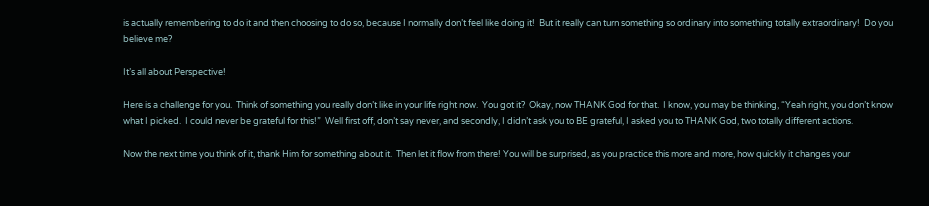is actually remembering to do it and then choosing to do so, because I normally don’t feel like doing it!  But it really can turn something so ordinary into something totally extraordinary!  Do you believe me?

It’s all about Perspective!

Here is a challenge for you.  Think of something you really don’t like in your life right now.  You got it?  Okay, now THANK God for that.  I know, you may be thinking, “Yeah right, you don’t know what I picked.  I could never be grateful for this!”  Well first off, don’t say never, and secondly, I didn’t ask you to BE grateful, I asked you to THANK God, two totally different actions.

Now the next time you think of it, thank Him for something about it.  Then let it flow from there! You will be surprised, as you practice this more and more, how quickly it changes your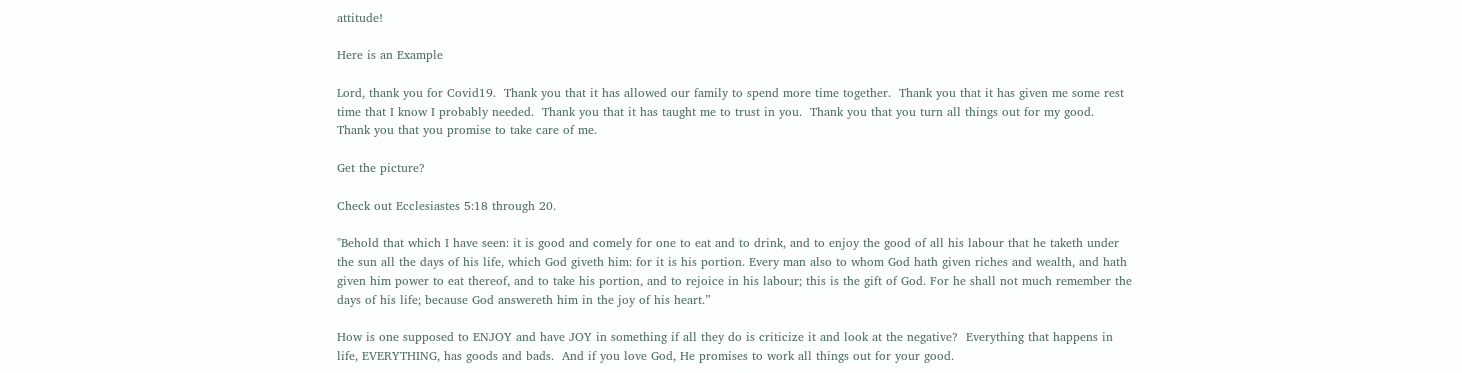attitude!

Here is an Example

Lord, thank you for Covid19.  Thank you that it has allowed our family to spend more time together.  Thank you that it has given me some rest time that I know I probably needed.  Thank you that it has taught me to trust in you.  Thank you that you turn all things out for my good.  Thank you that you promise to take care of me.

Get the picture?

Check out Ecclesiastes 5:18 through 20.

"Behold that which I have seen: it is good and comely for one to eat and to drink, and to enjoy the good of all his labour that he taketh under the sun all the days of his life, which God giveth him: for it is his portion. Every man also to whom God hath given riches and wealth, and hath given him power to eat thereof, and to take his portion, and to rejoice in his labour; this is the gift of God. For he shall not much remember the days of his life; because God answereth him in the joy of his heart.”

How is one supposed to ENJOY and have JOY in something if all they do is criticize it and look at the negative?  Everything that happens in life, EVERYTHING, has goods and bads.  And if you love God, He promises to work all things out for your good.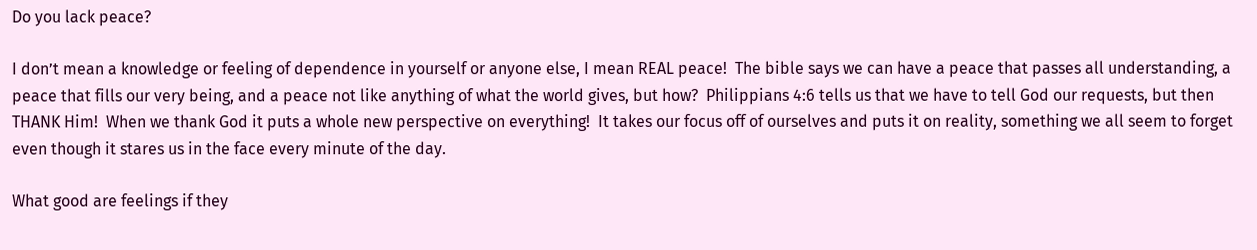Do you lack peace?

I don’t mean a knowledge or feeling of dependence in yourself or anyone else, I mean REAL peace!  The bible says we can have a peace that passes all understanding, a peace that fills our very being, and a peace not like anything of what the world gives, but how?  Philippians 4:6 tells us that we have to tell God our requests, but then THANK Him!  When we thank God it puts a whole new perspective on everything!  It takes our focus off of ourselves and puts it on reality, something we all seem to forget even though it stares us in the face every minute of the day.

What good are feelings if they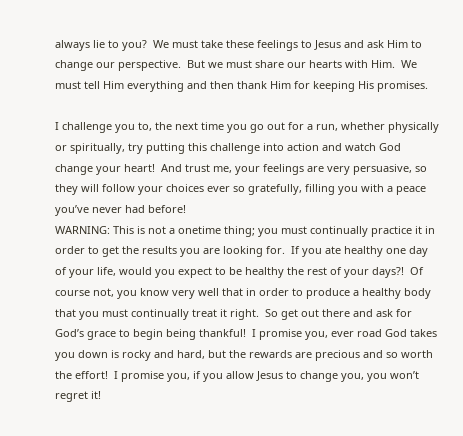always lie to you?  We must take these feelings to Jesus and ask Him to change our perspective.  But we must share our hearts with Him.  We must tell Him everything and then thank Him for keeping His promises.

I challenge you to, the next time you go out for a run, whether physically or spiritually, try putting this challenge into action and watch God change your heart!  And trust me, your feelings are very persuasive, so they will follow your choices ever so gratefully, filling you with a peace you’ve never had before!
WARNING: This is not a onetime thing; you must continually practice it in order to get the results you are looking for.  If you ate healthy one day of your life, would you expect to be healthy the rest of your days?!  Of course not, you know very well that in order to produce a healthy body that you must continually treat it right.  So get out there and ask for God’s grace to begin being thankful!  I promise you, ever road God takes you down is rocky and hard, but the rewards are precious and so worth the effort!  I promise you, if you allow Jesus to change you, you won’t regret it!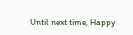Until next time, Happy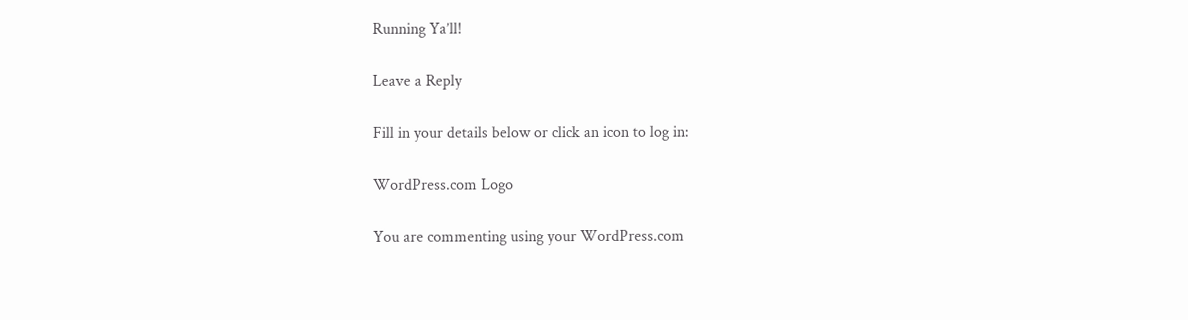Running Ya’ll!

Leave a Reply

Fill in your details below or click an icon to log in:

WordPress.com Logo

You are commenting using your WordPress.com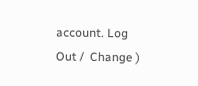account. Log Out /  Change )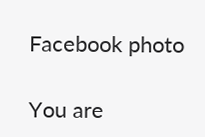Facebook photo

You are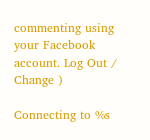commenting using your Facebook account. Log Out /  Change )

Connecting to %s